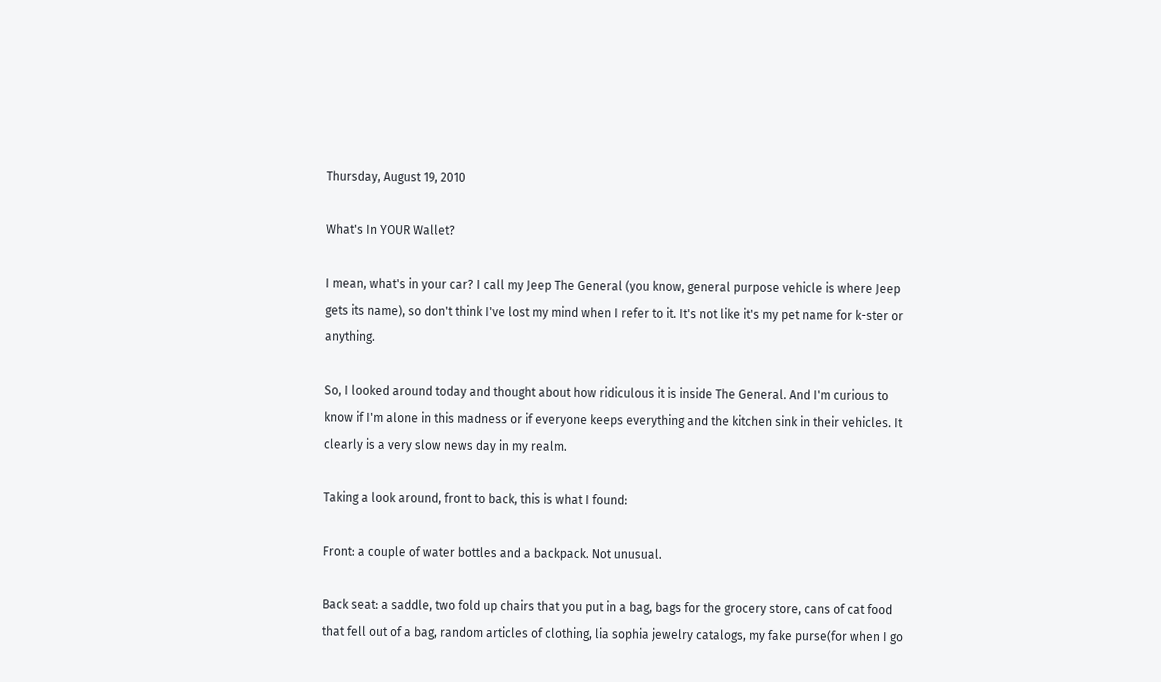Thursday, August 19, 2010

What's In YOUR Wallet?

I mean, what's in your car? I call my Jeep The General (you know, general purpose vehicle is where Jeep gets its name), so don't think I've lost my mind when I refer to it. It's not like it's my pet name for k-ster or anything.

So, I looked around today and thought about how ridiculous it is inside The General. And I'm curious to know if I'm alone in this madness or if everyone keeps everything and the kitchen sink in their vehicles. It clearly is a very slow news day in my realm.

Taking a look around, front to back, this is what I found:

Front: a couple of water bottles and a backpack. Not unusual.

Back seat: a saddle, two fold up chairs that you put in a bag, bags for the grocery store, cans of cat food that fell out of a bag, random articles of clothing, lia sophia jewelry catalogs, my fake purse(for when I go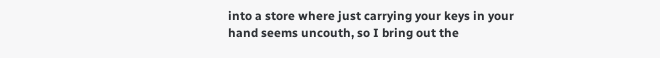into a store where just carrying your keys in your hand seems uncouth, so I bring out the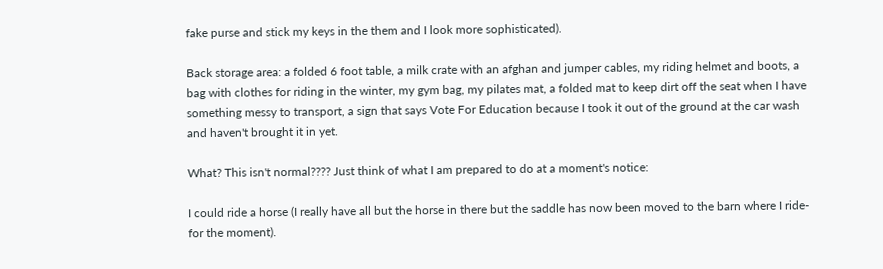fake purse and stick my keys in the them and I look more sophisticated).

Back storage area: a folded 6 foot table, a milk crate with an afghan and jumper cables, my riding helmet and boots, a bag with clothes for riding in the winter, my gym bag, my pilates mat, a folded mat to keep dirt off the seat when I have something messy to transport, a sign that says Vote For Education because I took it out of the ground at the car wash and haven't brought it in yet.

What? This isn't normal???? Just think of what I am prepared to do at a moment's notice:

I could ride a horse (I really have all but the horse in there but the saddle has now been moved to the barn where I ride- for the moment).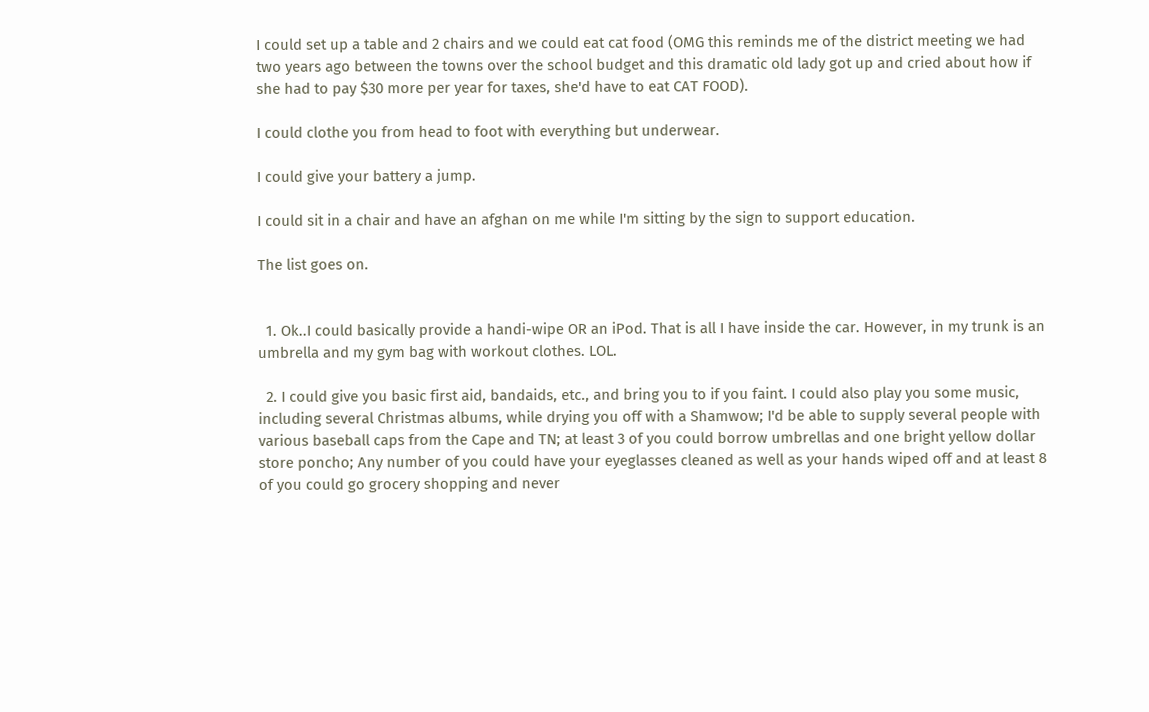I could set up a table and 2 chairs and we could eat cat food (OMG this reminds me of the district meeting we had two years ago between the towns over the school budget and this dramatic old lady got up and cried about how if she had to pay $30 more per year for taxes, she'd have to eat CAT FOOD).

I could clothe you from head to foot with everything but underwear.

I could give your battery a jump.

I could sit in a chair and have an afghan on me while I'm sitting by the sign to support education.

The list goes on.


  1. Ok..I could basically provide a handi-wipe OR an iPod. That is all I have inside the car. However, in my trunk is an umbrella and my gym bag with workout clothes. LOL.

  2. I could give you basic first aid, bandaids, etc., and bring you to if you faint. I could also play you some music, including several Christmas albums, while drying you off with a Shamwow; I'd be able to supply several people with various baseball caps from the Cape and TN; at least 3 of you could borrow umbrellas and one bright yellow dollar store poncho; Any number of you could have your eyeglasses cleaned as well as your hands wiped off and at least 8 of you could go grocery shopping and never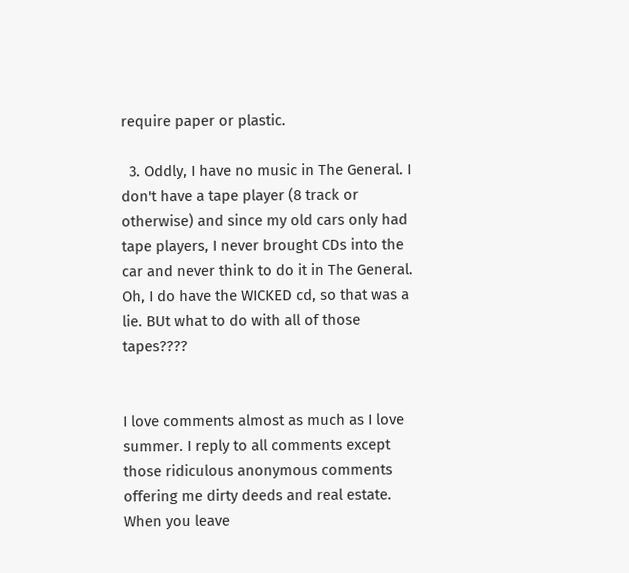require paper or plastic.

  3. Oddly, I have no music in The General. I don't have a tape player (8 track or otherwise) and since my old cars only had tape players, I never brought CDs into the car and never think to do it in The General. Oh, I do have the WICKED cd, so that was a lie. BUt what to do with all of those tapes????


I love comments almost as much as I love summer. I reply to all comments except those ridiculous anonymous comments offering me dirty deeds and real estate. When you leave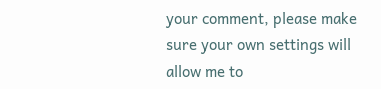your comment, please make sure your own settings will allow me to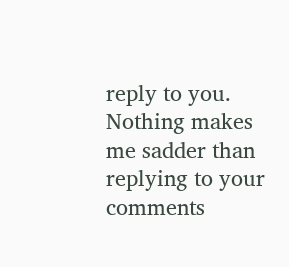reply to you. Nothing makes me sadder than replying to your comments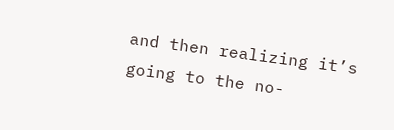and then realizing it’s going to the no-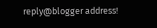reply@blogger address!